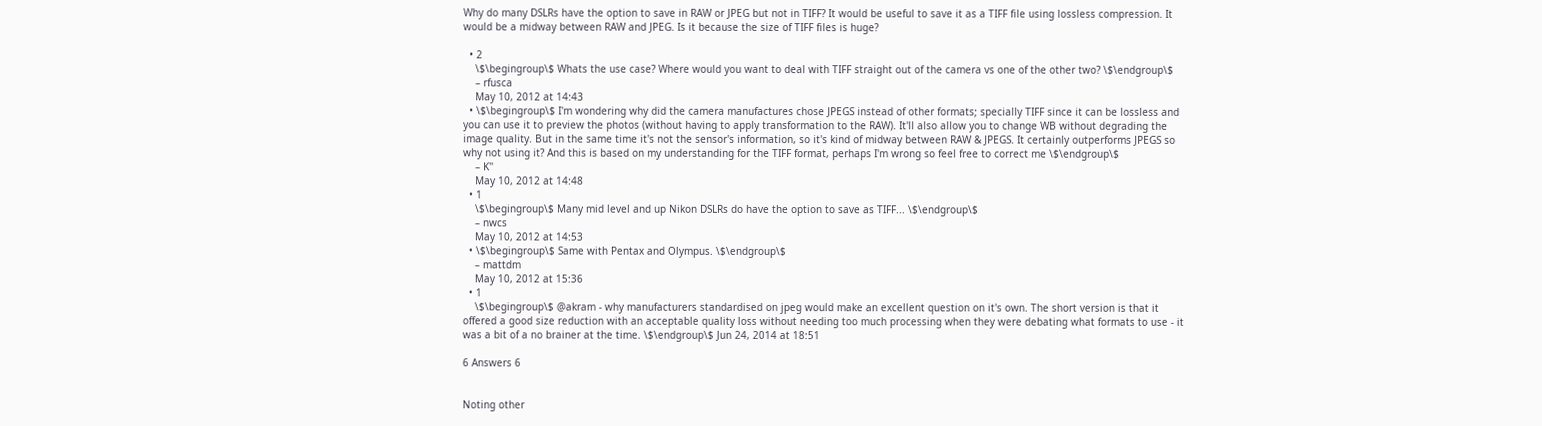Why do many DSLRs have the option to save in RAW or JPEG but not in TIFF? It would be useful to save it as a TIFF file using lossless compression. It would be a midway between RAW and JPEG. Is it because the size of TIFF files is huge?

  • 2
    \$\begingroup\$ Whats the use case? Where would you want to deal with TIFF straight out of the camera vs one of the other two? \$\endgroup\$
    – rfusca
    May 10, 2012 at 14:43
  • \$\begingroup\$ I'm wondering why did the camera manufactures chose JPEGS instead of other formats; specially TIFF since it can be lossless and you can use it to preview the photos (without having to apply transformation to the RAW). It'll also allow you to change WB without degrading the image quality. But in the same time it's not the sensor's information, so it's kind of midway between RAW & JPEGS. It certainly outperforms JPEGS so why not using it? And this is based on my understanding for the TIFF format, perhaps I'm wrong so feel free to correct me \$\endgroup\$
    – K''
    May 10, 2012 at 14:48
  • 1
    \$\begingroup\$ Many mid level and up Nikon DSLRs do have the option to save as TIFF... \$\endgroup\$
    – nwcs
    May 10, 2012 at 14:53
  • \$\begingroup\$ Same with Pentax and Olympus. \$\endgroup\$
    – mattdm
    May 10, 2012 at 15:36
  • 1
    \$\begingroup\$ @akram - why manufacturers standardised on jpeg would make an excellent question on it's own. The short version is that it offered a good size reduction with an acceptable quality loss without needing too much processing when they were debating what formats to use - it was a bit of a no brainer at the time. \$\endgroup\$ Jun 24, 2014 at 18:51

6 Answers 6


Noting other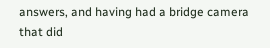answers, and having had a bridge camera that did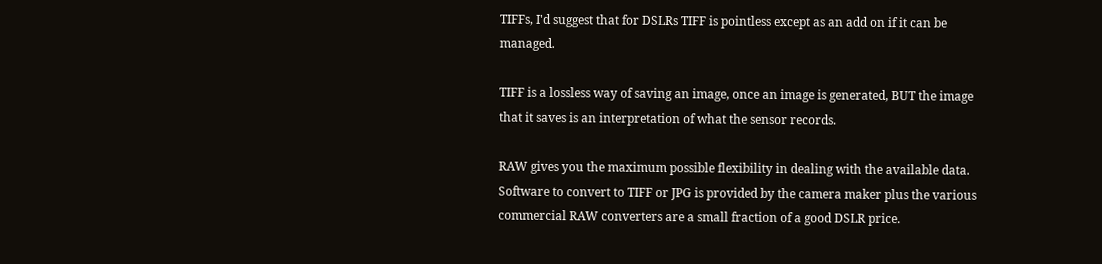TIFFs, I'd suggest that for DSLRs TIFF is pointless except as an add on if it can be managed.

TIFF is a lossless way of saving an image, once an image is generated, BUT the image that it saves is an interpretation of what the sensor records.

RAW gives you the maximum possible flexibility in dealing with the available data. Software to convert to TIFF or JPG is provided by the camera maker plus the various commercial RAW converters are a small fraction of a good DSLR price.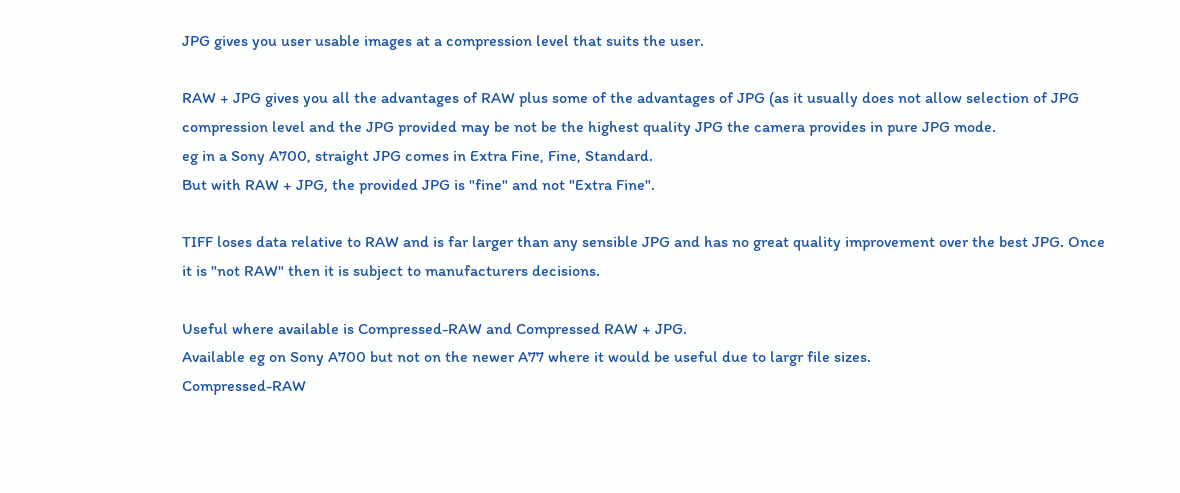JPG gives you user usable images at a compression level that suits the user.

RAW + JPG gives you all the advantages of RAW plus some of the advantages of JPG (as it usually does not allow selection of JPG compression level and the JPG provided may be not be the highest quality JPG the camera provides in pure JPG mode.
eg in a Sony A700, straight JPG comes in Extra Fine, Fine, Standard.
But with RAW + JPG, the provided JPG is "fine" and not "Extra Fine".

TIFF loses data relative to RAW and is far larger than any sensible JPG and has no great quality improvement over the best JPG. Once it is "not RAW" then it is subject to manufacturers decisions.

Useful where available is Compressed-RAW and Compressed RAW + JPG.
Available eg on Sony A700 but not on the newer A77 where it would be useful due to largr file sizes.
Compressed-RAW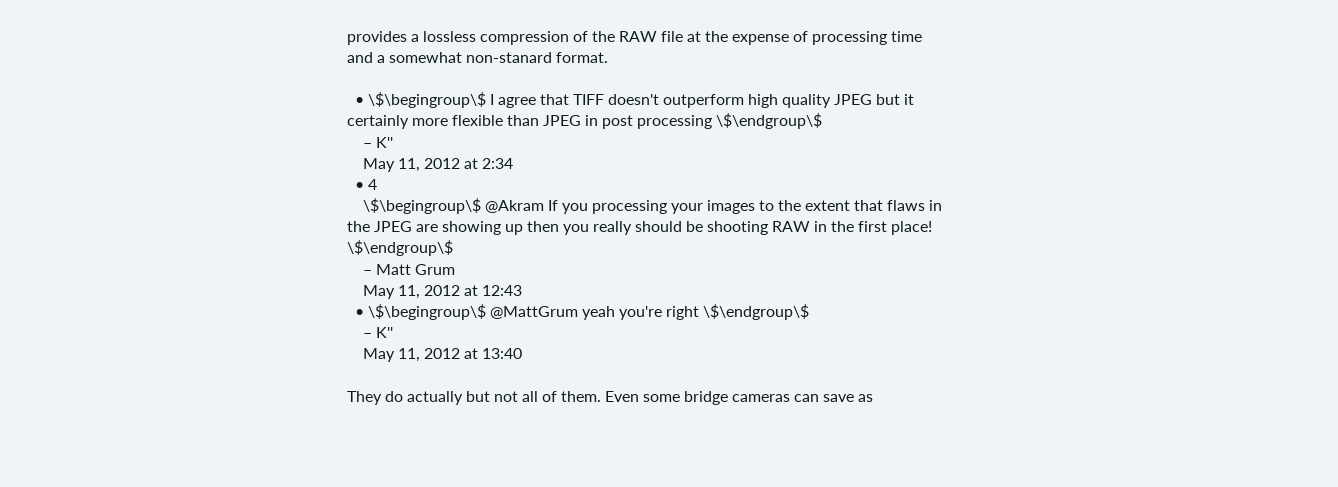provides a lossless compression of the RAW file at the expense of processing time and a somewhat non-stanard format.

  • \$\begingroup\$ I agree that TIFF doesn't outperform high quality JPEG but it certainly more flexible than JPEG in post processing \$\endgroup\$
    – K''
    May 11, 2012 at 2:34
  • 4
    \$\begingroup\$ @Akram If you processing your images to the extent that flaws in the JPEG are showing up then you really should be shooting RAW in the first place! \$\endgroup\$
    – Matt Grum
    May 11, 2012 at 12:43
  • \$\begingroup\$ @MattGrum yeah you're right \$\endgroup\$
    – K''
    May 11, 2012 at 13:40

They do actually but not all of them. Even some bridge cameras can save as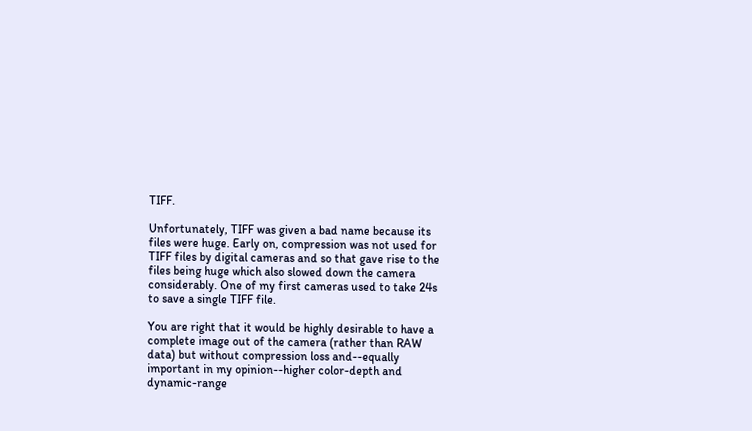TIFF.

Unfortunately, TIFF was given a bad name because its files were huge. Early on, compression was not used for TIFF files by digital cameras and so that gave rise to the files being huge which also slowed down the camera considerably. One of my first cameras used to take 24s to save a single TIFF file.

You are right that it would be highly desirable to have a complete image out of the camera (rather than RAW data) but without compression loss and--equally important in my opinion--higher color-depth and dynamic-range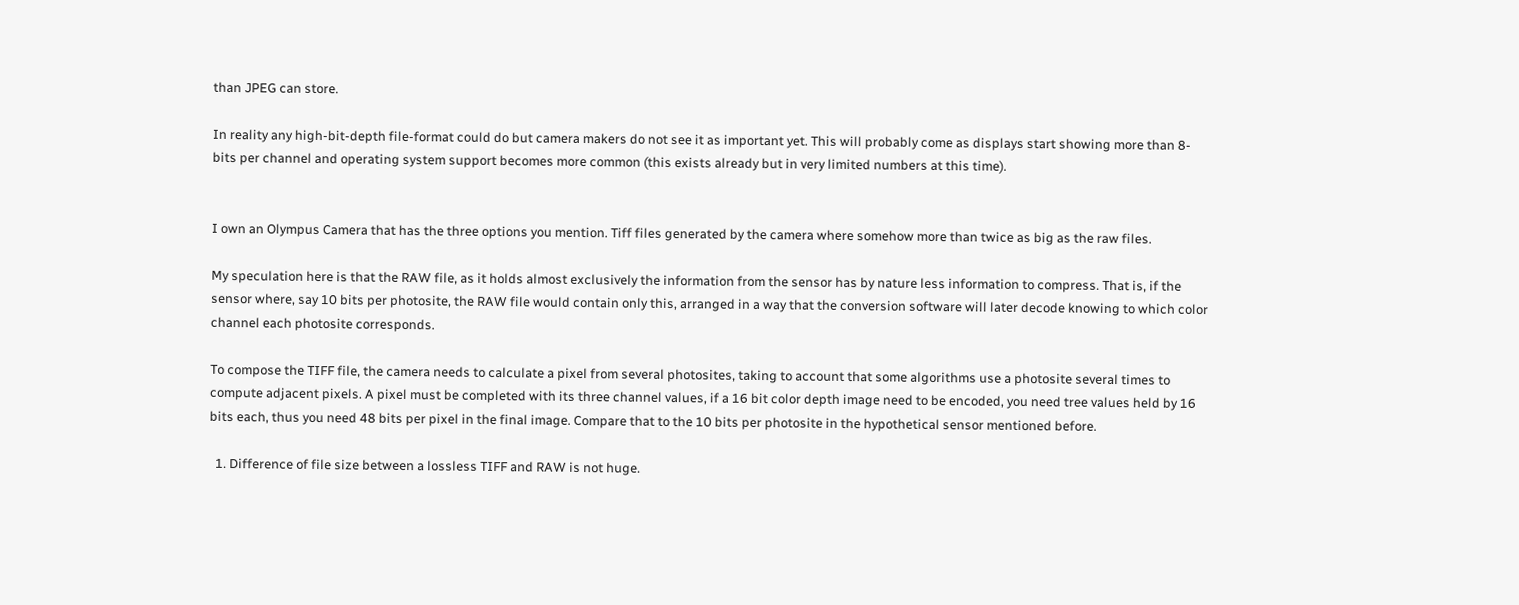than JPEG can store.

In reality any high-bit-depth file-format could do but camera makers do not see it as important yet. This will probably come as displays start showing more than 8-bits per channel and operating system support becomes more common (this exists already but in very limited numbers at this time).


I own an Olympus Camera that has the three options you mention. Tiff files generated by the camera where somehow more than twice as big as the raw files.

My speculation here is that the RAW file, as it holds almost exclusively the information from the sensor has by nature less information to compress. That is, if the sensor where, say 10 bits per photosite, the RAW file would contain only this, arranged in a way that the conversion software will later decode knowing to which color channel each photosite corresponds.

To compose the TIFF file, the camera needs to calculate a pixel from several photosites, taking to account that some algorithms use a photosite several times to compute adjacent pixels. A pixel must be completed with its three channel values, if a 16 bit color depth image need to be encoded, you need tree values held by 16 bits each, thus you need 48 bits per pixel in the final image. Compare that to the 10 bits per photosite in the hypothetical sensor mentioned before.

  1. Difference of file size between a lossless TIFF and RAW is not huge.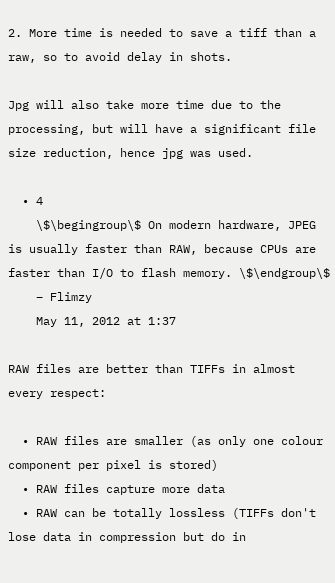2. More time is needed to save a tiff than a raw, so to avoid delay in shots.

Jpg will also take more time due to the processing, but will have a significant file size reduction, hence jpg was used.

  • 4
    \$\begingroup\$ On modern hardware, JPEG is usually faster than RAW, because CPUs are faster than I/O to flash memory. \$\endgroup\$
    – Flimzy
    May 11, 2012 at 1:37

RAW files are better than TIFFs in almost every respect:

  • RAW files are smaller (as only one colour component per pixel is stored)
  • RAW files capture more data
  • RAW can be totally lossless (TIFFs don't lose data in compression but do in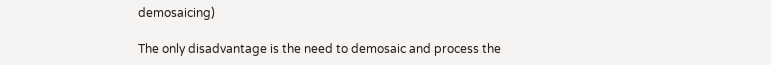demosaicing)

The only disadvantage is the need to demosaic and process the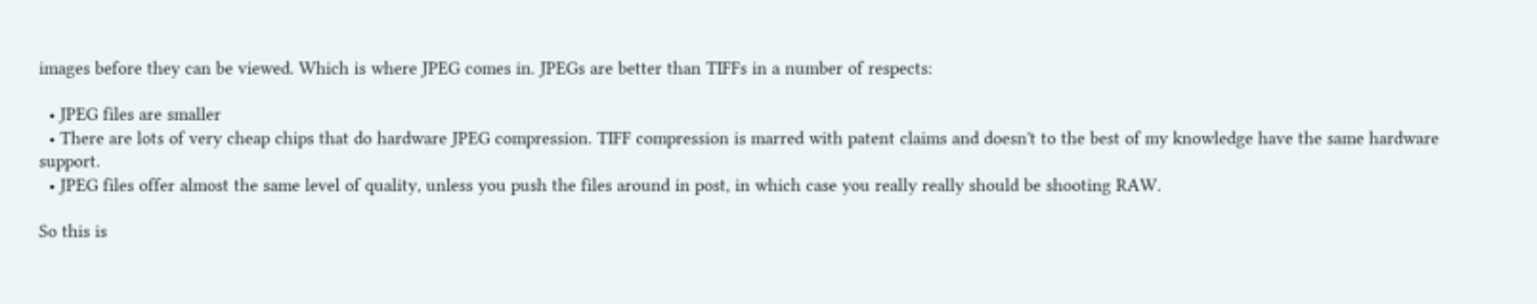images before they can be viewed. Which is where JPEG comes in. JPEGs are better than TIFFs in a number of respects:

  • JPEG files are smaller
  • There are lots of very cheap chips that do hardware JPEG compression. TIFF compression is marred with patent claims and doesn't to the best of my knowledge have the same hardware support.
  • JPEG files offer almost the same level of quality, unless you push the files around in post, in which case you really really should be shooting RAW.

So this is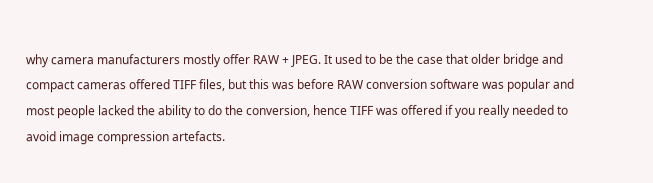why camera manufacturers mostly offer RAW + JPEG. It used to be the case that older bridge and compact cameras offered TIFF files, but this was before RAW conversion software was popular and most people lacked the ability to do the conversion, hence TIFF was offered if you really needed to avoid image compression artefacts.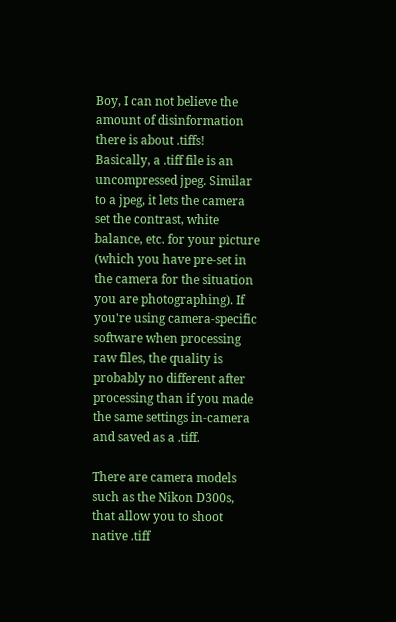Boy, I can not believe the amount of disinformation there is about .tiffs! Basically, a .tiff file is an uncompressed jpeg. Similar to a jpeg, it lets the camera set the contrast, white balance, etc. for your picture (which you have pre-set in the camera for the situation you are photographing). If you're using camera-specific software when processing raw files, the quality is probably no different after processing than if you made the same settings in-camera and saved as a .tiff.

There are camera models such as the Nikon D300s, that allow you to shoot native .tiff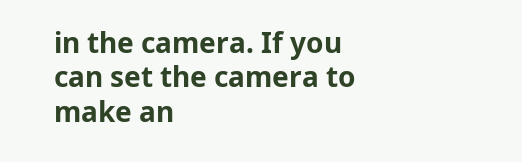in the camera. If you can set the camera to make an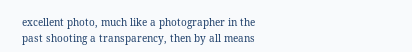excellent photo, much like a photographer in the past shooting a transparency, then by all means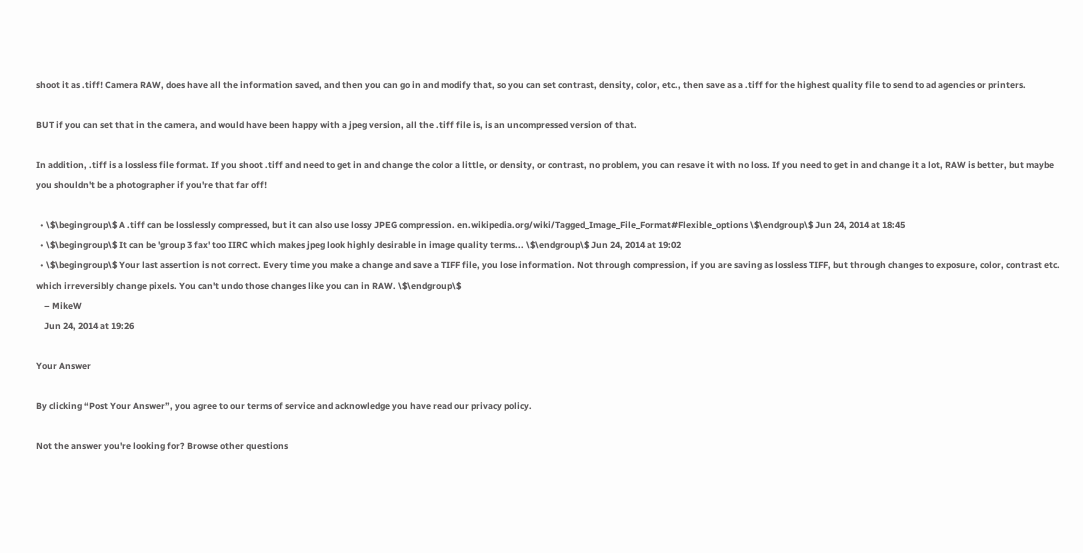shoot it as .tiff! Camera RAW, does have all the information saved, and then you can go in and modify that, so you can set contrast, density, color, etc., then save as a .tiff for the highest quality file to send to ad agencies or printers.

BUT if you can set that in the camera, and would have been happy with a jpeg version, all the .tiff file is, is an uncompressed version of that.

In addition, .tiff is a lossless file format. If you shoot .tiff and need to get in and change the color a little, or density, or contrast, no problem, you can resave it with no loss. If you need to get in and change it a lot, RAW is better, but maybe you shouldn't be a photographer if you're that far off!

  • \$\begingroup\$ A .tiff can be losslessly compressed, but it can also use lossy JPEG compression. en.wikipedia.org/wiki/Tagged_Image_File_Format#Flexible_options \$\endgroup\$ Jun 24, 2014 at 18:45
  • \$\begingroup\$ It can be 'group 3 fax' too IIRC which makes jpeg look highly desirable in image quality terms... \$\endgroup\$ Jun 24, 2014 at 19:02
  • \$\begingroup\$ Your last assertion is not correct. Every time you make a change and save a TIFF file, you lose information. Not through compression, if you are saving as lossless TIFF, but through changes to exposure, color, contrast etc. which irreversibly change pixels. You can't undo those changes like you can in RAW. \$\endgroup\$
    – MikeW
    Jun 24, 2014 at 19:26

Your Answer

By clicking “Post Your Answer”, you agree to our terms of service and acknowledge you have read our privacy policy.

Not the answer you're looking for? Browse other questions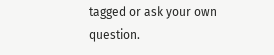tagged or ask your own question.